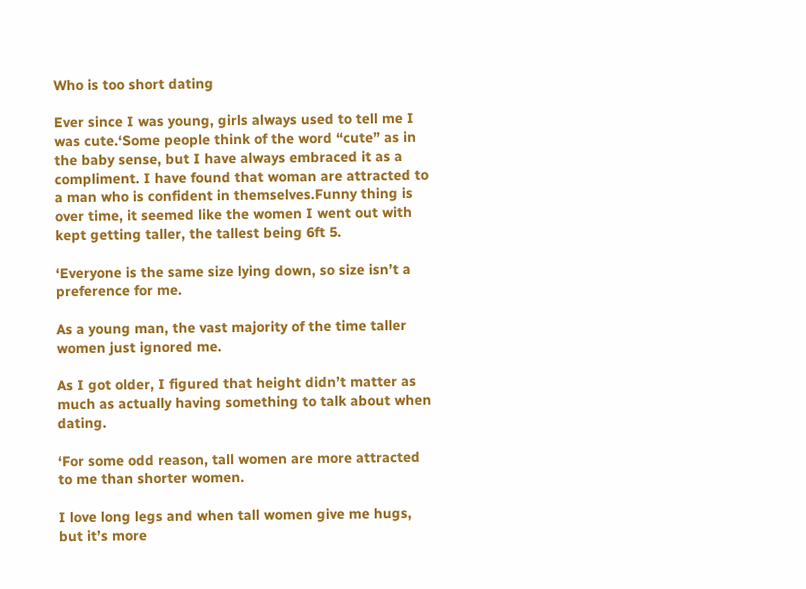Who is too short dating

Ever since I was young, girls always used to tell me I was cute.‘Some people think of the word “cute” as in the baby sense, but I have always embraced it as a compliment. I have found that woman are attracted to a man who is confident in themselves.Funny thing is over time, it seemed like the women I went out with kept getting taller, the tallest being 6ft 5.

‘Everyone is the same size lying down, so size isn’t a preference for me.

As a young man, the vast majority of the time taller women just ignored me.

As I got older, I figured that height didn’t matter as much as actually having something to talk about when dating.

‘For some odd reason, tall women are more attracted to me than shorter women.

I love long legs and when tall women give me hugs, but it’s more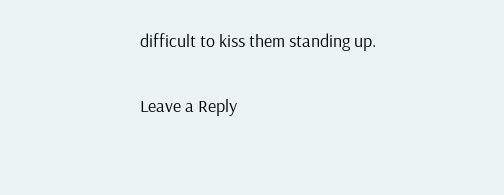difficult to kiss them standing up.

Leave a Reply